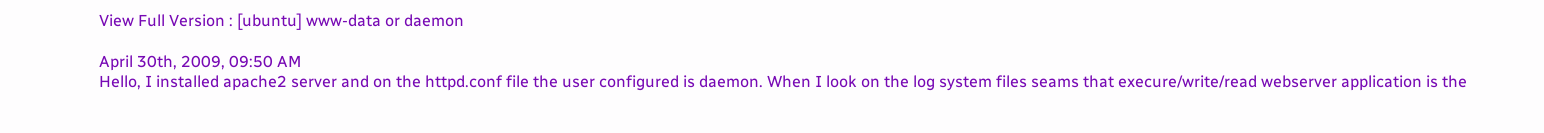View Full Version : [ubuntu] www-data or daemon

April 30th, 2009, 09:50 AM
Hello, I installed apache2 server and on the httpd.conf file the user configured is daemon. When I look on the log system files seams that execure/write/read webserver application is the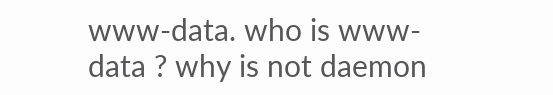www-data. who is www-data ? why is not daemon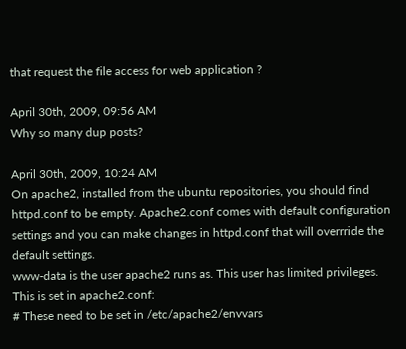that request the file access for web application ?

April 30th, 2009, 09:56 AM
Why so many dup posts?

April 30th, 2009, 10:24 AM
On apache2, installed from the ubuntu repositories, you should find httpd.conf to be empty. Apache2.conf comes with default configuration settings and you can make changes in httpd.conf that will overrride the default settings.
www-data is the user apache2 runs as. This user has limited privileges. This is set in apache2.conf:
# These need to be set in /etc/apache2/envvars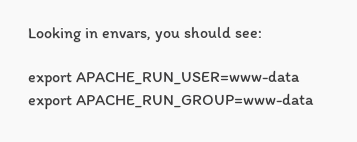Looking in envars, you should see:

export APACHE_RUN_USER=www-data
export APACHE_RUN_GROUP=www-data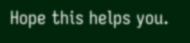Hope this helps you.